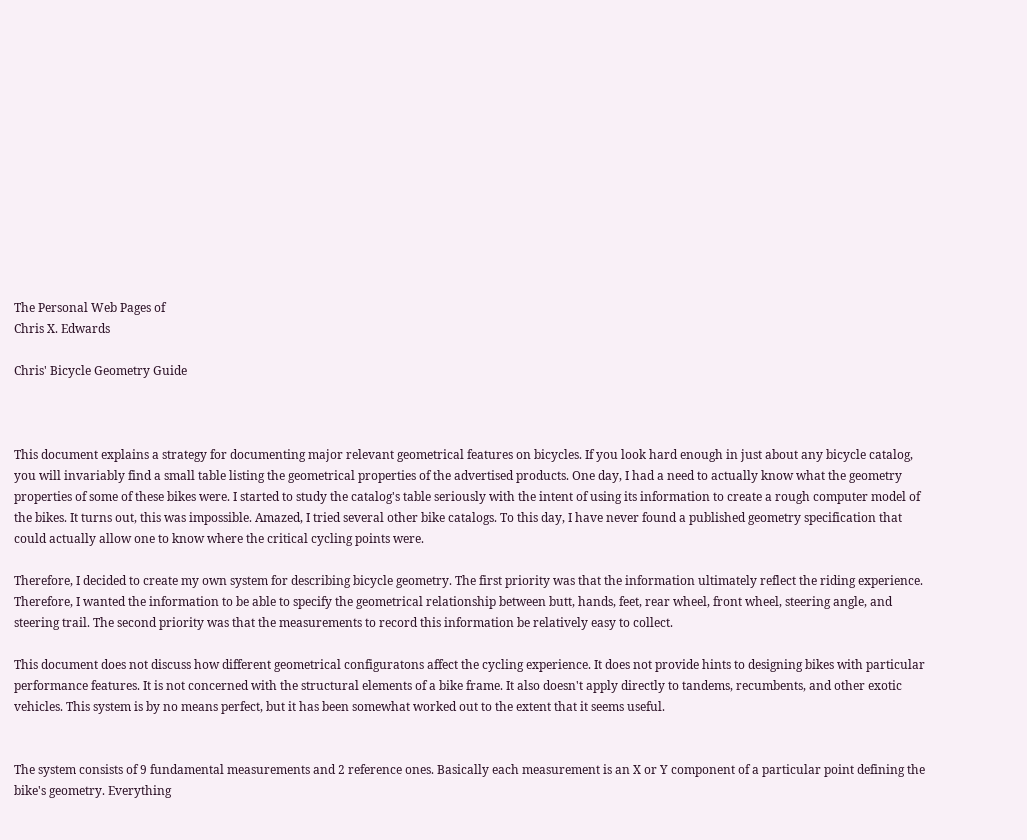The Personal Web Pages of
Chris X. Edwards

Chris' Bicycle Geometry Guide



This document explains a strategy for documenting major relevant geometrical features on bicycles. If you look hard enough in just about any bicycle catalog, you will invariably find a small table listing the geometrical properties of the advertised products. One day, I had a need to actually know what the geometry properties of some of these bikes were. I started to study the catalog's table seriously with the intent of using its information to create a rough computer model of the bikes. It turns out, this was impossible. Amazed, I tried several other bike catalogs. To this day, I have never found a published geometry specification that could actually allow one to know where the critical cycling points were.

Therefore, I decided to create my own system for describing bicycle geometry. The first priority was that the information ultimately reflect the riding experience. Therefore, I wanted the information to be able to specify the geometrical relationship between butt, hands, feet, rear wheel, front wheel, steering angle, and steering trail. The second priority was that the measurements to record this information be relatively easy to collect.

This document does not discuss how different geometrical configuratons affect the cycling experience. It does not provide hints to designing bikes with particular performance features. It is not concerned with the structural elements of a bike frame. It also doesn't apply directly to tandems, recumbents, and other exotic vehicles. This system is by no means perfect, but it has been somewhat worked out to the extent that it seems useful.


The system consists of 9 fundamental measurements and 2 reference ones. Basically each measurement is an X or Y component of a particular point defining the bike's geometry. Everything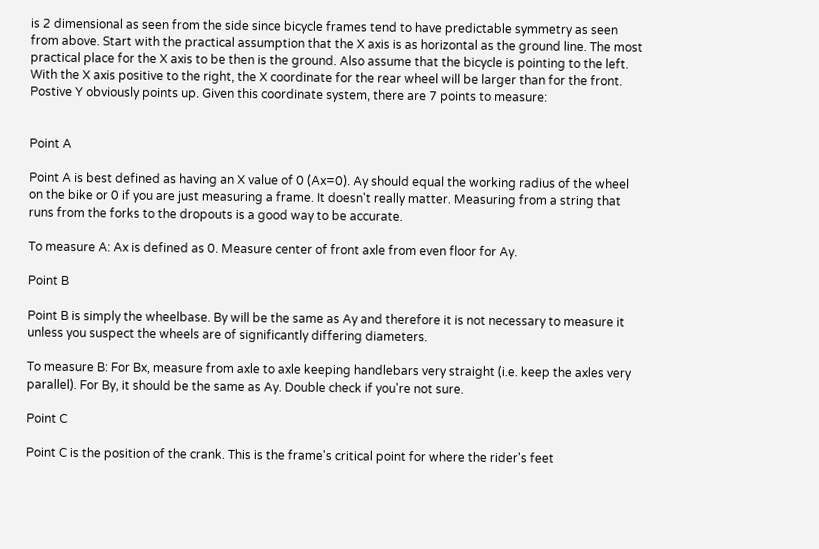is 2 dimensional as seen from the side since bicycle frames tend to have predictable symmetry as seen from above. Start with the practical assumption that the X axis is as horizontal as the ground line. The most practical place for the X axis to be then is the ground. Also assume that the bicycle is pointing to the left. With the X axis positive to the right, the X coordinate for the rear wheel will be larger than for the front. Postive Y obviously points up. Given this coordinate system, there are 7 points to measure:


Point A

Point A is best defined as having an X value of 0 (Ax=0). Ay should equal the working radius of the wheel on the bike or 0 if you are just measuring a frame. It doesn't really matter. Measuring from a string that runs from the forks to the dropouts is a good way to be accurate.

To measure A: Ax is defined as 0. Measure center of front axle from even floor for Ay.

Point B

Point B is simply the wheelbase. By will be the same as Ay and therefore it is not necessary to measure it unless you suspect the wheels are of significantly differing diameters.

To measure B: For Bx, measure from axle to axle keeping handlebars very straight (i.e. keep the axles very parallel). For By, it should be the same as Ay. Double check if you're not sure.

Point C

Point C is the position of the crank. This is the frame's critical point for where the rider's feet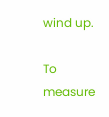wind up.

To measure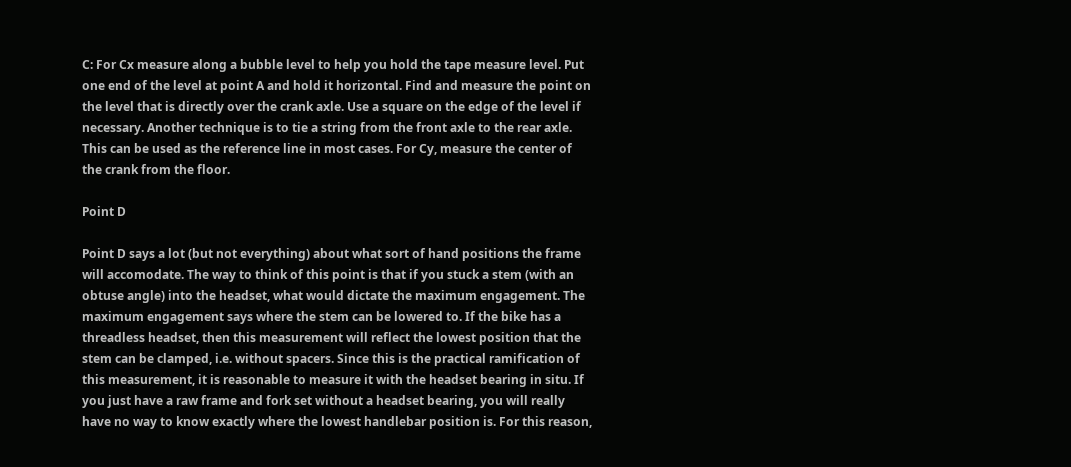C: For Cx measure along a bubble level to help you hold the tape measure level. Put one end of the level at point A and hold it horizontal. Find and measure the point on the level that is directly over the crank axle. Use a square on the edge of the level if necessary. Another technique is to tie a string from the front axle to the rear axle. This can be used as the reference line in most cases. For Cy, measure the center of the crank from the floor.

Point D

Point D says a lot (but not everything) about what sort of hand positions the frame will accomodate. The way to think of this point is that if you stuck a stem (with an obtuse angle) into the headset, what would dictate the maximum engagement. The maximum engagement says where the stem can be lowered to. If the bike has a threadless headset, then this measurement will reflect the lowest position that the stem can be clamped, i.e. without spacers. Since this is the practical ramification of this measurement, it is reasonable to measure it with the headset bearing in situ. If you just have a raw frame and fork set without a headset bearing, you will really have no way to know exactly where the lowest handlebar position is. For this reason,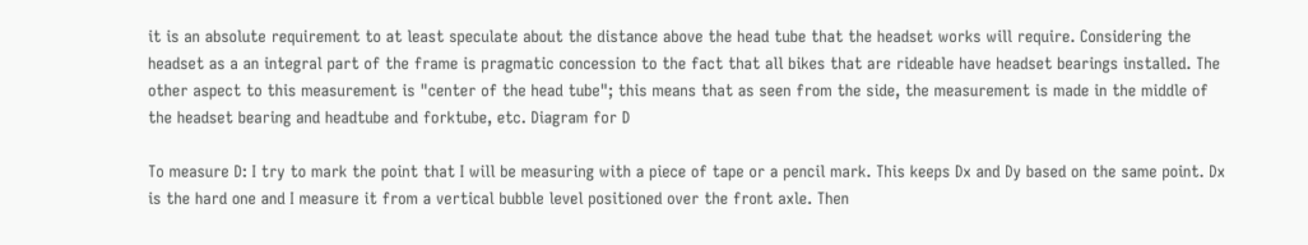it is an absolute requirement to at least speculate about the distance above the head tube that the headset works will require. Considering the headset as a an integral part of the frame is pragmatic concession to the fact that all bikes that are rideable have headset bearings installed. The other aspect to this measurement is "center of the head tube"; this means that as seen from the side, the measurement is made in the middle of the headset bearing and headtube and forktube, etc. Diagram for D

To measure D: I try to mark the point that I will be measuring with a piece of tape or a pencil mark. This keeps Dx and Dy based on the same point. Dx is the hard one and I measure it from a vertical bubble level positioned over the front axle. Then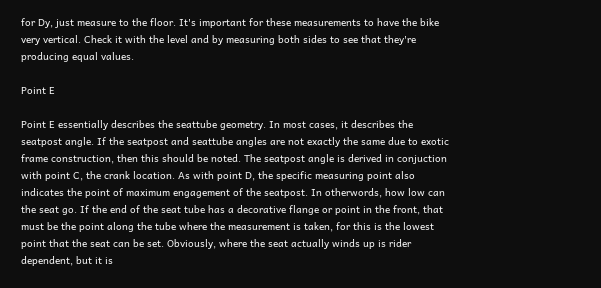for Dy, just measure to the floor. It's important for these measurements to have the bike very vertical. Check it with the level and by measuring both sides to see that they're producing equal values.

Point E

Point E essentially describes the seattube geometry. In most cases, it describes the seatpost angle. If the seatpost and seattube angles are not exactly the same due to exotic frame construction, then this should be noted. The seatpost angle is derived in conjuction with point C, the crank location. As with point D, the specific measuring point also indicates the point of maximum engagement of the seatpost. In otherwords, how low can the seat go. If the end of the seat tube has a decorative flange or point in the front, that must be the point along the tube where the measurement is taken, for this is the lowest point that the seat can be set. Obviously, where the seat actually winds up is rider dependent, but it is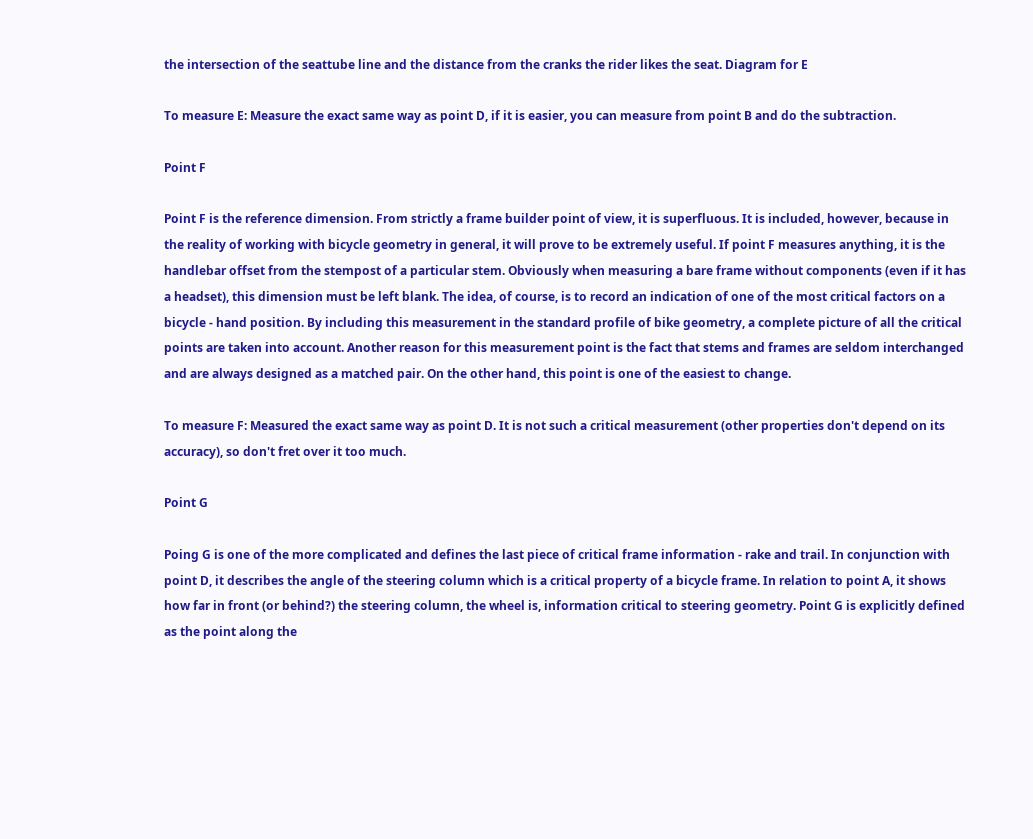the intersection of the seattube line and the distance from the cranks the rider likes the seat. Diagram for E

To measure E: Measure the exact same way as point D, if it is easier, you can measure from point B and do the subtraction.

Point F

Point F is the reference dimension. From strictly a frame builder point of view, it is superfluous. It is included, however, because in the reality of working with bicycle geometry in general, it will prove to be extremely useful. If point F measures anything, it is the handlebar offset from the stempost of a particular stem. Obviously when measuring a bare frame without components (even if it has a headset), this dimension must be left blank. The idea, of course, is to record an indication of one of the most critical factors on a bicycle - hand position. By including this measurement in the standard profile of bike geometry, a complete picture of all the critical points are taken into account. Another reason for this measurement point is the fact that stems and frames are seldom interchanged and are always designed as a matched pair. On the other hand, this point is one of the easiest to change.

To measure F: Measured the exact same way as point D. It is not such a critical measurement (other properties don't depend on its accuracy), so don't fret over it too much.

Point G

Poing G is one of the more complicated and defines the last piece of critical frame information - rake and trail. In conjunction with point D, it describes the angle of the steering column which is a critical property of a bicycle frame. In relation to point A, it shows how far in front (or behind?) the steering column, the wheel is, information critical to steering geometry. Point G is explicitly defined as the point along the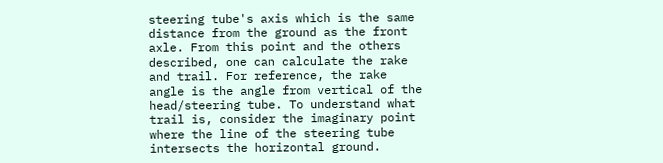steering tube's axis which is the same distance from the ground as the front axle. From this point and the others described, one can calculate the rake and trail. For reference, the rake angle is the angle from vertical of the head/steering tube. To understand what trail is, consider the imaginary point where the line of the steering tube intersects the horizontal ground.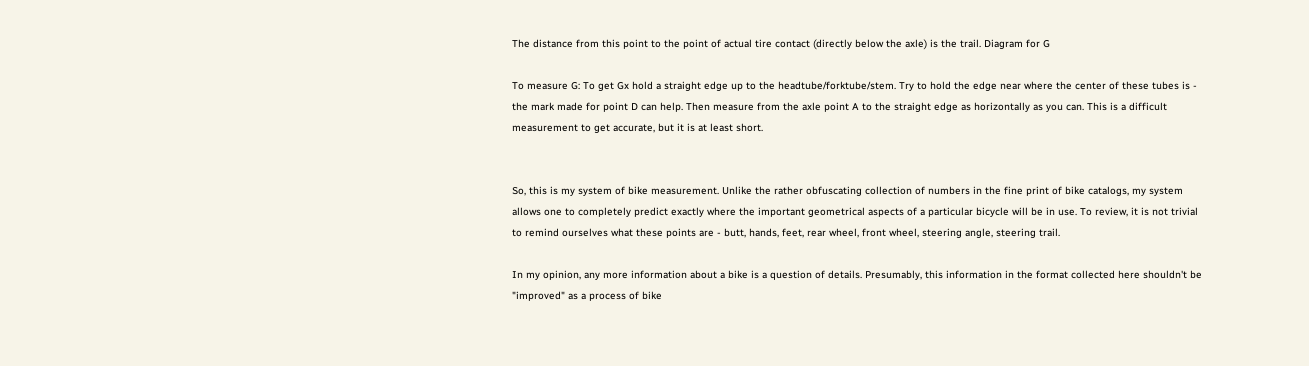The distance from this point to the point of actual tire contact (directly below the axle) is the trail. Diagram for G

To measure G: To get Gx hold a straight edge up to the headtube/forktube/stem. Try to hold the edge near where the center of these tubes is - the mark made for point D can help. Then measure from the axle point A to the straight edge as horizontally as you can. This is a difficult measurement to get accurate, but it is at least short.


So, this is my system of bike measurement. Unlike the rather obfuscating collection of numbers in the fine print of bike catalogs, my system allows one to completely predict exactly where the important geometrical aspects of a particular bicycle will be in use. To review, it is not trivial to remind ourselves what these points are - butt, hands, feet, rear wheel, front wheel, steering angle, steering trail.

In my opinion, any more information about a bike is a question of details. Presumably, this information in the format collected here shouldn't be "improved" as a process of bike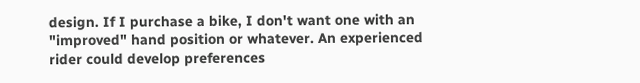design. If I purchase a bike, I don't want one with an "improved" hand position or whatever. An experienced rider could develop preferences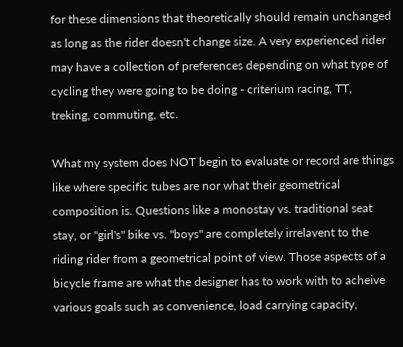for these dimensions that theoretically should remain unchanged as long as the rider doesn't change size. A very experienced rider may have a collection of preferences depending on what type of cycling they were going to be doing - criterium racing, TT, treking, commuting, etc.

What my system does NOT begin to evaluate or record are things like where specific tubes are nor what their geometrical composition is. Questions like a monostay vs. traditional seat stay, or "girl's" bike vs. "boys" are completely irrelavent to the riding rider from a geometrical point of view. Those aspects of a bicycle frame are what the designer has to work with to acheive various goals such as convenience, load carrying capacity,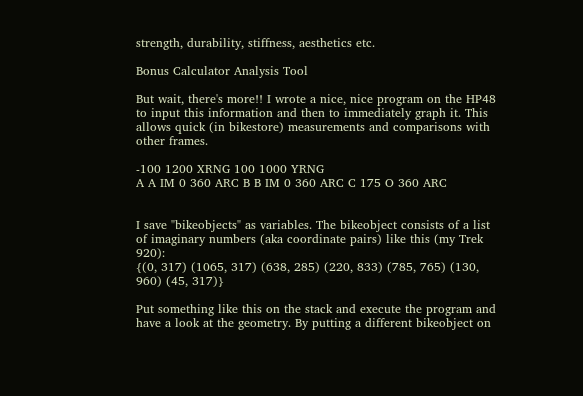strength, durability, stiffness, aesthetics etc.

Bonus Calculator Analysis Tool

But wait, there's more!! I wrote a nice, nice program on the HP48 to input this information and then to immediately graph it. This allows quick (in bikestore) measurements and comparisons with other frames.

-100 1200 XRNG 100 1000 YRNG
A A IM 0 360 ARC B B IM 0 360 ARC C 175 O 360 ARC


I save "bikeobjects" as variables. The bikeobject consists of a list of imaginary numbers (aka coordinate pairs) like this (my Trek 920):
{(0, 317) (1065, 317) (638, 285) (220, 833) (785, 765) (130, 960) (45, 317)}

Put something like this on the stack and execute the program and have a look at the geometry. By putting a different bikeobject on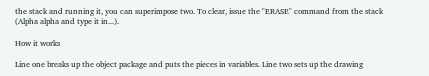the stack and running it, you can superimpose two. To clear, issue the "ERASE" command from the stack (Alpha alpha and type it in...).

How it works

Line one breaks up the object package and puts the pieces in variables. Line two sets up the drawing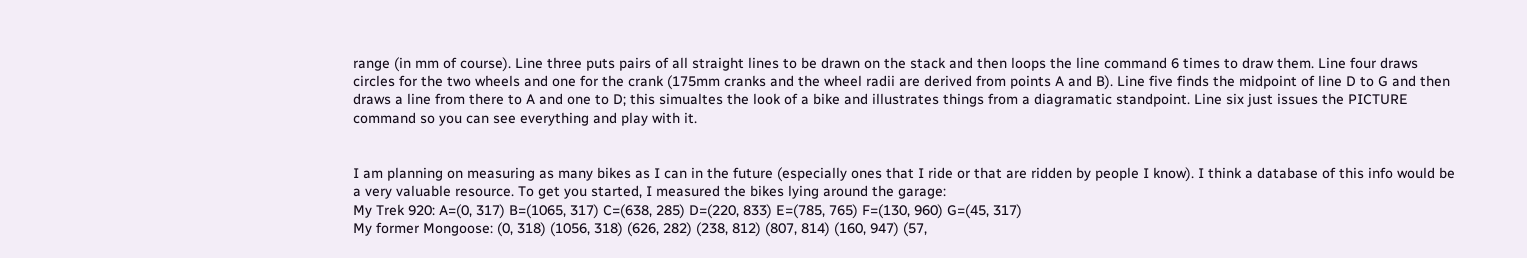range (in mm of course). Line three puts pairs of all straight lines to be drawn on the stack and then loops the line command 6 times to draw them. Line four draws circles for the two wheels and one for the crank (175mm cranks and the wheel radii are derived from points A and B). Line five finds the midpoint of line D to G and then draws a line from there to A and one to D; this simualtes the look of a bike and illustrates things from a diagramatic standpoint. Line six just issues the PICTURE command so you can see everything and play with it.


I am planning on measuring as many bikes as I can in the future (especially ones that I ride or that are ridden by people I know). I think a database of this info would be a very valuable resource. To get you started, I measured the bikes lying around the garage:
My Trek 920: A=(0, 317) B=(1065, 317) C=(638, 285) D=(220, 833) E=(785, 765) F=(130, 960) G=(45, 317)
My former Mongoose: (0, 318) (1056, 318) (626, 282) (238, 812) (807, 814) (160, 947) (57,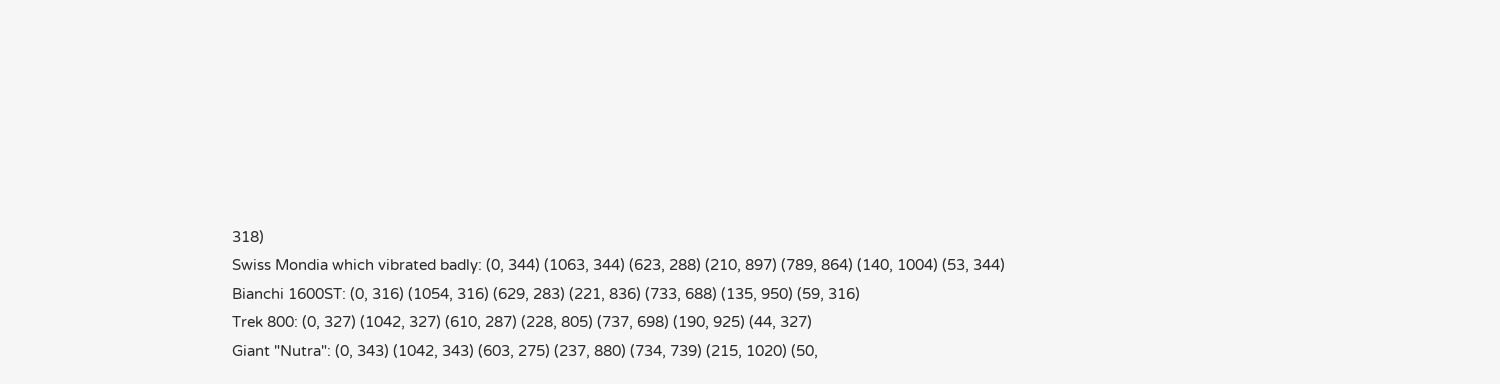318)
Swiss Mondia which vibrated badly: (0, 344) (1063, 344) (623, 288) (210, 897) (789, 864) (140, 1004) (53, 344)
Bianchi 1600ST: (0, 316) (1054, 316) (629, 283) (221, 836) (733, 688) (135, 950) (59, 316)
Trek 800: (0, 327) (1042, 327) (610, 287) (228, 805) (737, 698) (190, 925) (44, 327)
Giant "Nutra": (0, 343) (1042, 343) (603, 275) (237, 880) (734, 739) (215, 1020) (50,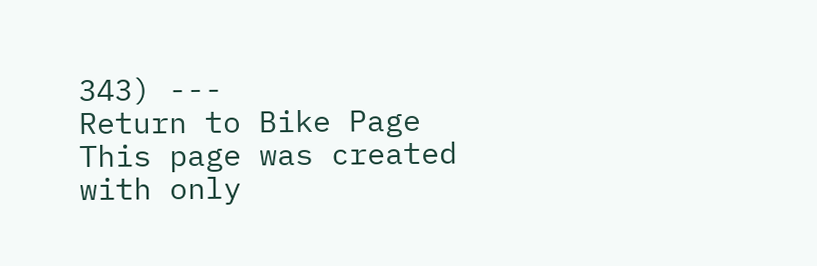343) ---
Return to Bike Page
This page was created with only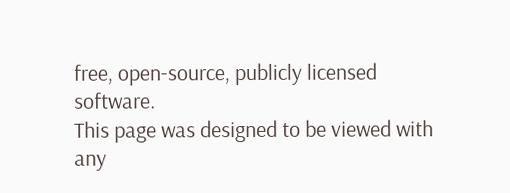free, open-source, publicly licensed software.
This page was designed to be viewed with any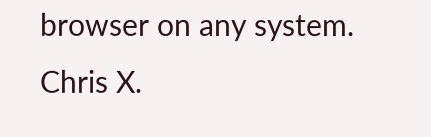browser on any system.
Chris X.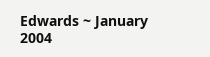Edwards ~ January 2004